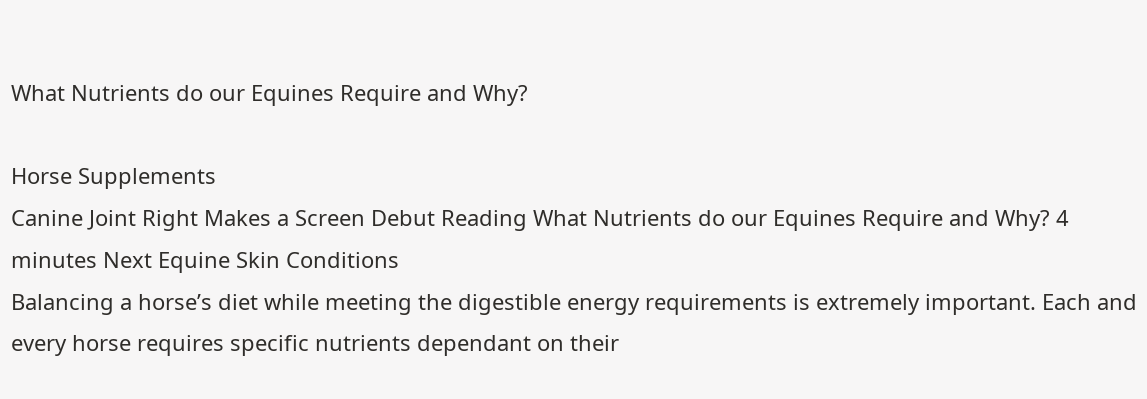What Nutrients do our Equines Require and Why?

Horse Supplements
Canine Joint Right Makes a Screen Debut Reading What Nutrients do our Equines Require and Why? 4 minutes Next Equine Skin Conditions
Balancing a horse’s diet while meeting the digestible energy requirements is extremely important. Each and every horse requires specific nutrients dependant on their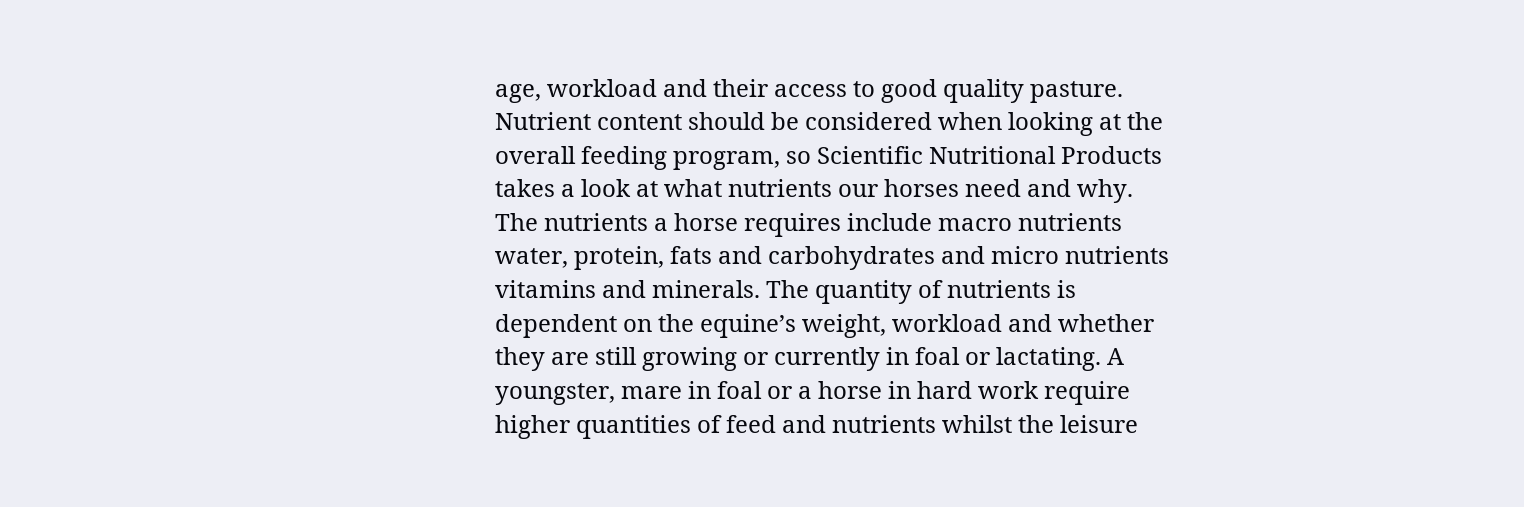age, workload and their access to good quality pasture. Nutrient content should be considered when looking at the overall feeding program, so Scientific Nutritional Products takes a look at what nutrients our horses need and why. The nutrients a horse requires include macro nutrients water, protein, fats and carbohydrates and micro nutrients vitamins and minerals. The quantity of nutrients is dependent on the equine’s weight, workload and whether they are still growing or currently in foal or lactating. A youngster, mare in foal or a horse in hard work require higher quantities of feed and nutrients whilst the leisure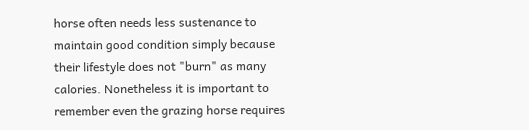horse often needs less sustenance to maintain good condition simply because their lifestyle does not "burn" as many calories. Nonetheless it is important to remember even the grazing horse requires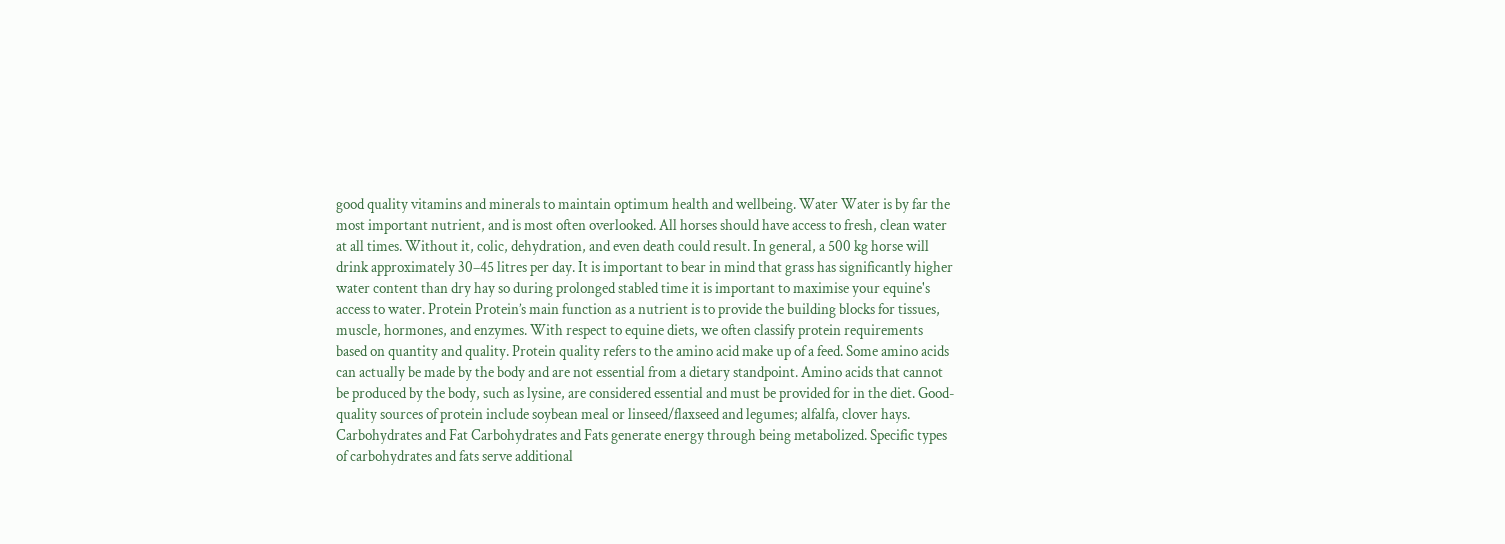good quality vitamins and minerals to maintain optimum health and wellbeing. Water Water is by far the most important nutrient, and is most often overlooked. All horses should have access to fresh, clean water at all times. Without it, colic, dehydration, and even death could result. In general, a 500 kg horse will drink approximately 30–45 litres per day. It is important to bear in mind that grass has significantly higher water content than dry hay so during prolonged stabled time it is important to maximise your equine's access to water. Protein Protein’s main function as a nutrient is to provide the building blocks for tissues, muscle, hormones, and enzymes. With respect to equine diets, we often classify protein requirements based on quantity and quality. Protein quality refers to the amino acid make up of a feed. Some amino acids can actually be made by the body and are not essential from a dietary standpoint. Amino acids that cannot be produced by the body, such as lysine, are considered essential and must be provided for in the diet. Good-quality sources of protein include soybean meal or linseed/flaxseed and legumes; alfalfa, clover hays. Carbohydrates and Fat Carbohydrates and Fats generate energy through being metabolized. Specific types of carbohydrates and fats serve additional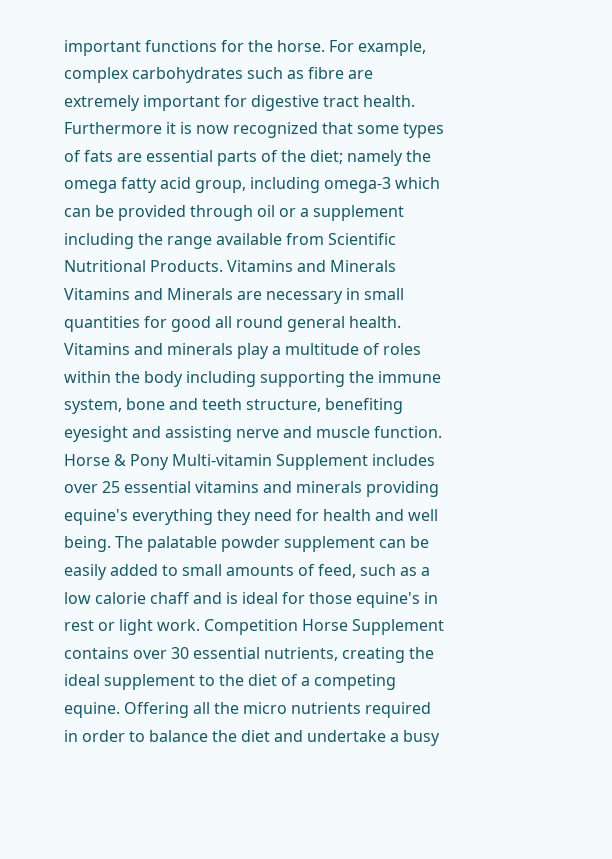important functions for the horse. For example, complex carbohydrates such as fibre are extremely important for digestive tract health. Furthermore it is now recognized that some types of fats are essential parts of the diet; namely the omega fatty acid group, including omega-3 which can be provided through oil or a supplement including the range available from Scientific Nutritional Products. Vitamins and Minerals Vitamins and Minerals are necessary in small quantities for good all round general health. Vitamins and minerals play a multitude of roles within the body including supporting the immune system, bone and teeth structure, benefiting eyesight and assisting nerve and muscle function. Horse & Pony Multi-vitamin Supplement includes over 25 essential vitamins and minerals providing equine's everything they need for health and well being. The palatable powder supplement can be easily added to small amounts of feed, such as a low calorie chaff and is ideal for those equine's in rest or light work. Competition Horse Supplement contains over 30 essential nutrients, creating the ideal supplement to the diet of a competing equine. Offering all the micro nutrients required in order to balance the diet and undertake a busy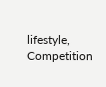lifestyle, Competition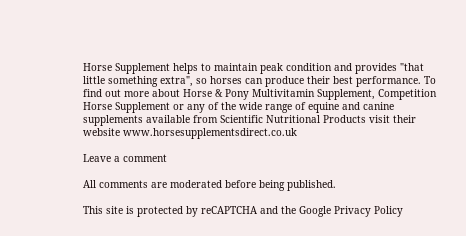Horse Supplement helps to maintain peak condition and provides "that little something extra", so horses can produce their best performance. To find out more about Horse & Pony Multivitamin Supplement, Competition Horse Supplement or any of the wide range of equine and canine supplements available from Scientific Nutritional Products visit their website www.horsesupplementsdirect.co.uk

Leave a comment

All comments are moderated before being published.

This site is protected by reCAPTCHA and the Google Privacy Policy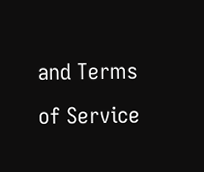and Terms of Service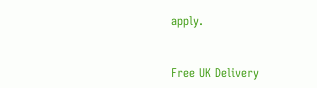apply.


Free UK Delivery